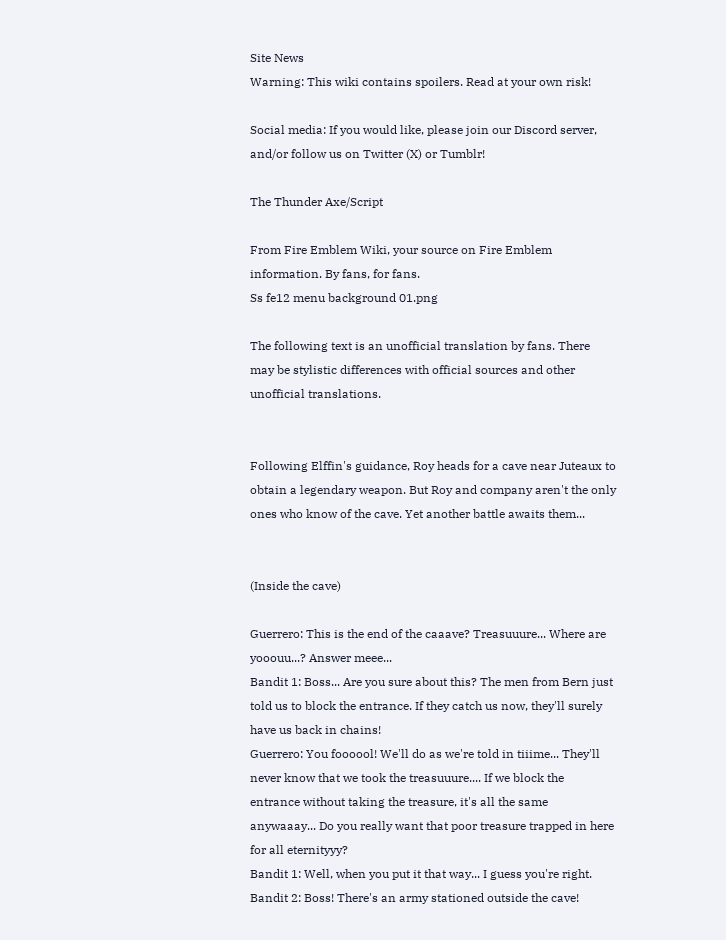Site News
Warning: This wiki contains spoilers. Read at your own risk!

Social media: If you would like, please join our Discord server, and/or follow us on Twitter (X) or Tumblr!

The Thunder Axe/Script

From Fire Emblem Wiki, your source on Fire Emblem information. By fans, for fans.
Ss fe12 menu background 01.png

The following text is an unofficial translation by fans. There may be stylistic differences with official sources and other unofficial translations.


Following Elffin's guidance, Roy heads for a cave near Juteaux to obtain a legendary weapon. But Roy and company aren't the only ones who know of the cave. Yet another battle awaits them...


(Inside the cave)

Guerrero: This is the end of the caaave? Treasuuure... Where are yooouu...? Answer meee...
Bandit 1: Boss... Are you sure about this? The men from Bern just told us to block the entrance. If they catch us now, they'll surely have us back in chains!
Guerrero: You foooool! We'll do as we're told in tiiime... They'll never know that we took the treasuuure.... If we block the entrance without taking the treasure, it's all the same anywaaay... Do you really want that poor treasure trapped in here for all eternityyy?
Bandit 1: Well, when you put it that way... I guess you're right.
Bandit 2: Boss! There's an army stationed outside the cave!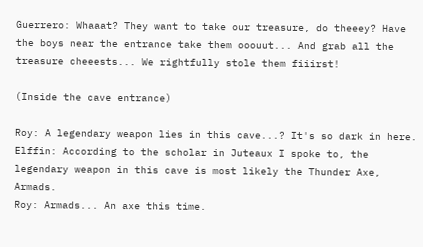Guerrero: Whaaat? They want to take our treasure, do theeey? Have the boys near the entrance take them ooouut... And grab all the treasure cheeests... We rightfully stole them fiiirst!

(Inside the cave entrance)

Roy: A legendary weapon lies in this cave...? It's so dark in here.
Elffin: According to the scholar in Juteaux I spoke to, the legendary weapon in this cave is most likely the Thunder Axe, Armads.
Roy: Armads... An axe this time.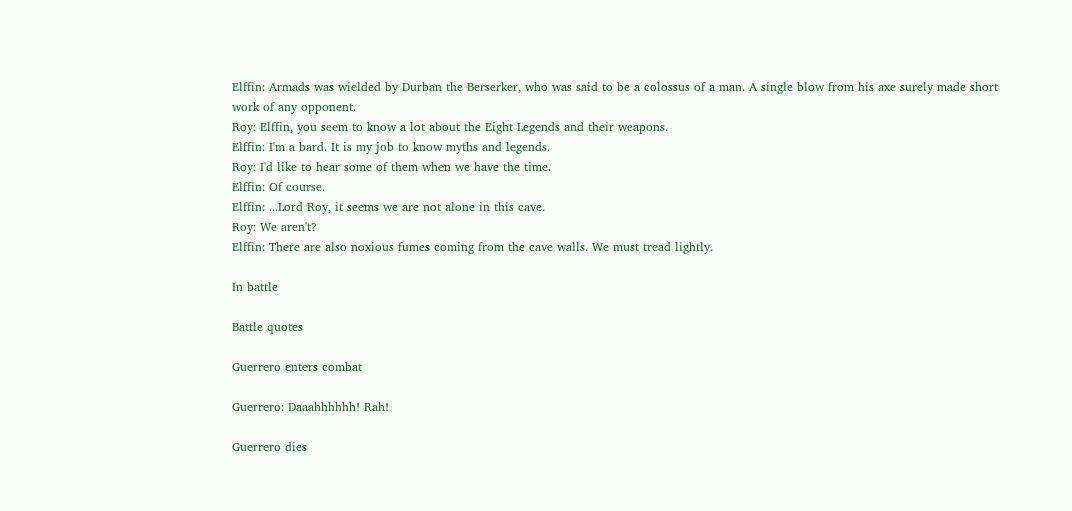Elffin: Armads was wielded by Durban the Berserker, who was said to be a colossus of a man. A single blow from his axe surely made short work of any opponent.
Roy: Elffin, you seem to know a lot about the Eight Legends and their weapons.
Elffin: I'm a bard. It is my job to know myths and legends.
Roy: I'd like to hear some of them when we have the time.
Elffin: Of course.
Elffin: ...Lord Roy, it seems we are not alone in this cave.
Roy: We aren't?
Elffin: There are also noxious fumes coming from the cave walls. We must tread lightly.

In battle

Battle quotes

Guerrero enters combat

Guerrero: Daaahhhhhh! Rah!

Guerrero dies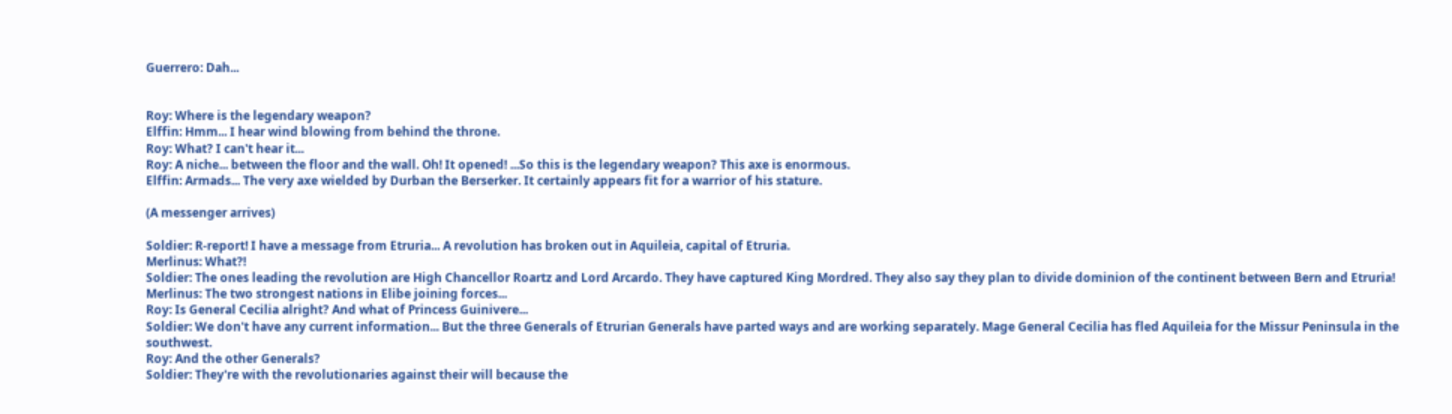Guerrero: Dah...


Roy: Where is the legendary weapon?
Elffin: Hmm... I hear wind blowing from behind the throne.
Roy: What? I can't hear it...
Roy: A niche... between the floor and the wall. Oh! It opened! ...So this is the legendary weapon? This axe is enormous.
Elffin: Armads... The very axe wielded by Durban the Berserker. It certainly appears fit for a warrior of his stature.

(A messenger arrives)

Soldier: R-report! I have a message from Etruria... A revolution has broken out in Aquileia, capital of Etruria.
Merlinus: What?!
Soldier: The ones leading the revolution are High Chancellor Roartz and Lord Arcardo. They have captured King Mordred. They also say they plan to divide dominion of the continent between Bern and Etruria!
Merlinus: The two strongest nations in Elibe joining forces...
Roy: Is General Cecilia alright? And what of Princess Guinivere...
Soldier: We don't have any current information... But the three Generals of Etrurian Generals have parted ways and are working separately. Mage General Cecilia has fled Aquileia for the Missur Peninsula in the southwest.
Roy: And the other Generals?
Soldier: They're with the revolutionaries against their will because the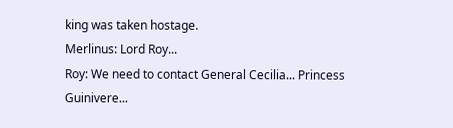king was taken hostage.
Merlinus: Lord Roy...
Roy: We need to contact General Cecilia... Princess Guinivere...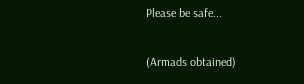Please be safe...

(Armads obtained)